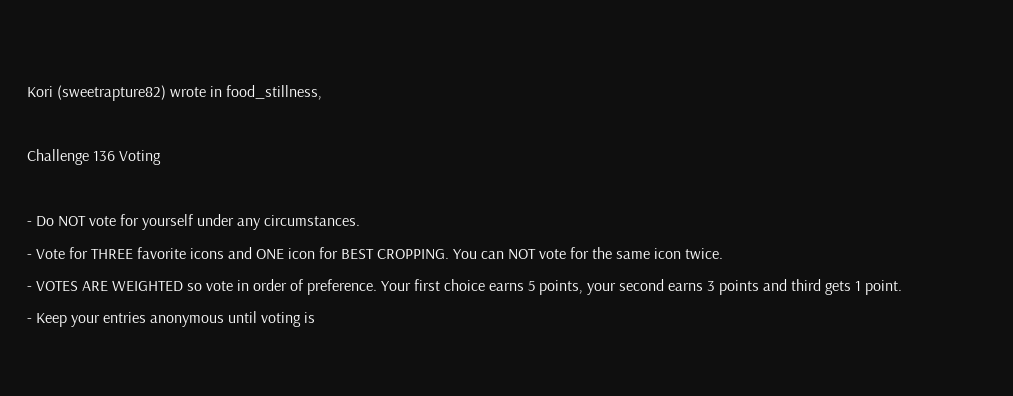Kori (sweetrapture82) wrote in food_stillness,

Challenge 136 Voting

- Do NOT vote for yourself under any circumstances.
- Vote for THREE favorite icons and ONE icon for BEST CROPPING. You can NOT vote for the same icon twice.
- VOTES ARE WEIGHTED so vote in order of preference. Your first choice earns 5 points, your second earns 3 points and third gets 1 point.
- Keep your entries anonymous until voting is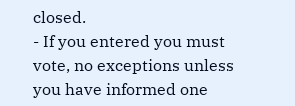closed.
- If you entered you must vote, no exceptions unless you have informed one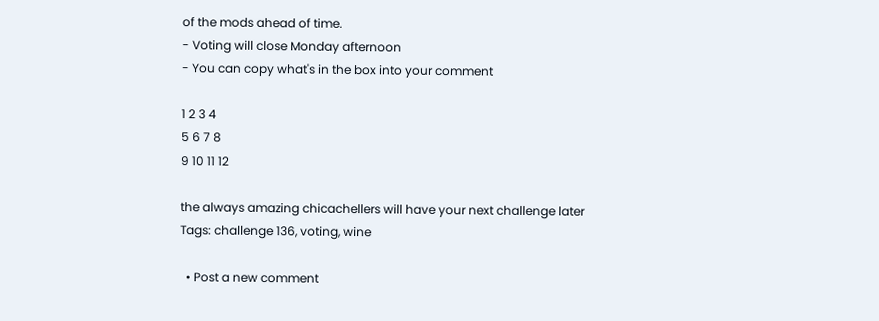of the mods ahead of time.
- Voting will close Monday afternoon
- You can copy what's in the box into your comment

1 2 3 4
5 6 7 8
9 10 11 12

the always amazing chicachellers will have your next challenge later
Tags: challenge 136, voting, wine

  • Post a new comment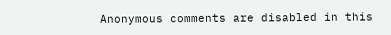Anonymous comments are disabled in this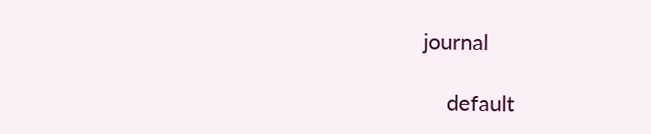journal

    default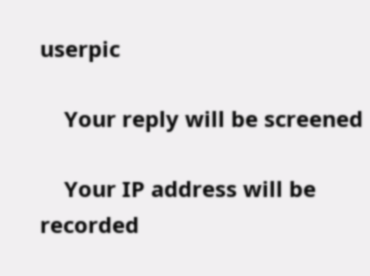userpic

    Your reply will be screened

    Your IP address will be recorded